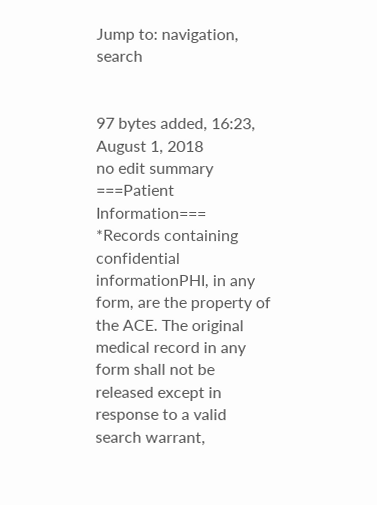Jump to: navigation, search


97 bytes added, 16:23, August 1, 2018
no edit summary
===Patient Information===
*Records containing confidential informationPHI, in any form, are the property of the ACE. The original medical record in any form shall not be released except in response to a valid search warrant,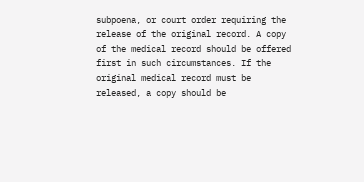subpoena, or court order requiring the release of the original record. A copy of the medical record should be offered first in such circumstances. If the original medical record must be released, a copy should be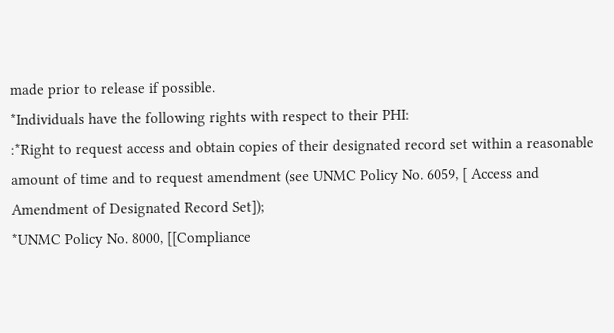made prior to release if possible.
*Individuals have the following rights with respect to their PHI:
:*Right to request access and obtain copies of their designated record set within a reasonable amount of time and to request amendment (see UNMC Policy No. 6059, [ Access and Amendment of Designated Record Set]);
*UNMC Policy No. 8000, [[Compliance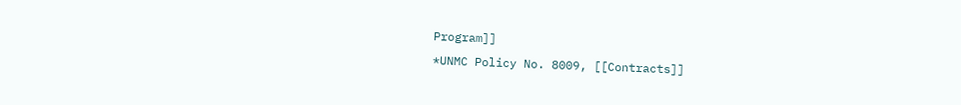Program]]
*UNMC Policy No. 8009, [[Contracts]]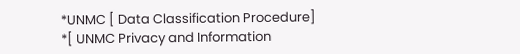*UNMC [ Data Classification Procedure]
*[ UNMC Privacy and Information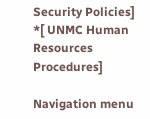Security Policies]
*[ UNMC Human Resources Procedures]

Navigation menu